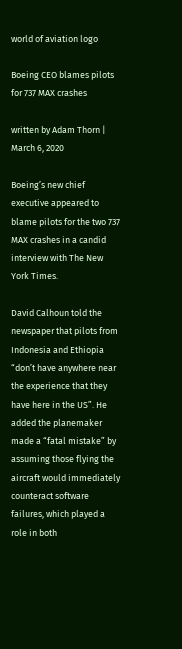world of aviation logo

Boeing CEO blames pilots for 737 MAX crashes

written by Adam Thorn | March 6, 2020

Boeing’s new chief executive appeared to blame pilots for the two 737 MAX crashes in a candid interview with The New York Times.

David Calhoun told the newspaper that pilots from Indonesia and Ethiopia “don’t have anywhere near the experience that they have here in the US”. He added the planemaker made a “fatal mistake” by assuming those flying the aircraft would immediately counteract software failures, which played a role in both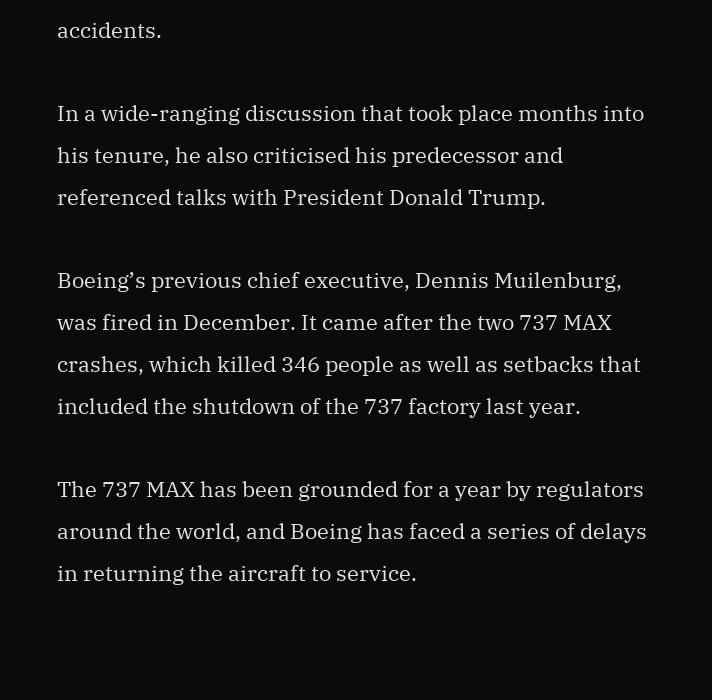accidents.

In a wide-ranging discussion that took place months into his tenure, he also criticised his predecessor and referenced talks with President Donald Trump.

Boeing’s previous chief executive, Dennis Muilenburg, was fired in December. It came after the two 737 MAX crashes, which killed 346 people as well as setbacks that included the shutdown of the 737 factory last year.

The 737 MAX has been grounded for a year by regulators around the world, and Boeing has faced a series of delays in returning the aircraft to service.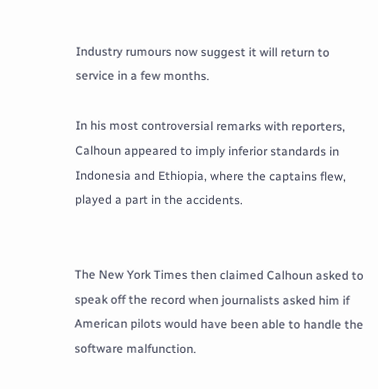Industry rumours now suggest it will return to service in a few months.

In his most controversial remarks with reporters,  Calhoun appeared to imply inferior standards in Indonesia and Ethiopia, where the captains flew, played a part in the accidents.


The New York Times then claimed Calhoun asked to speak off the record when journalists asked him if American pilots would have been able to handle the software malfunction.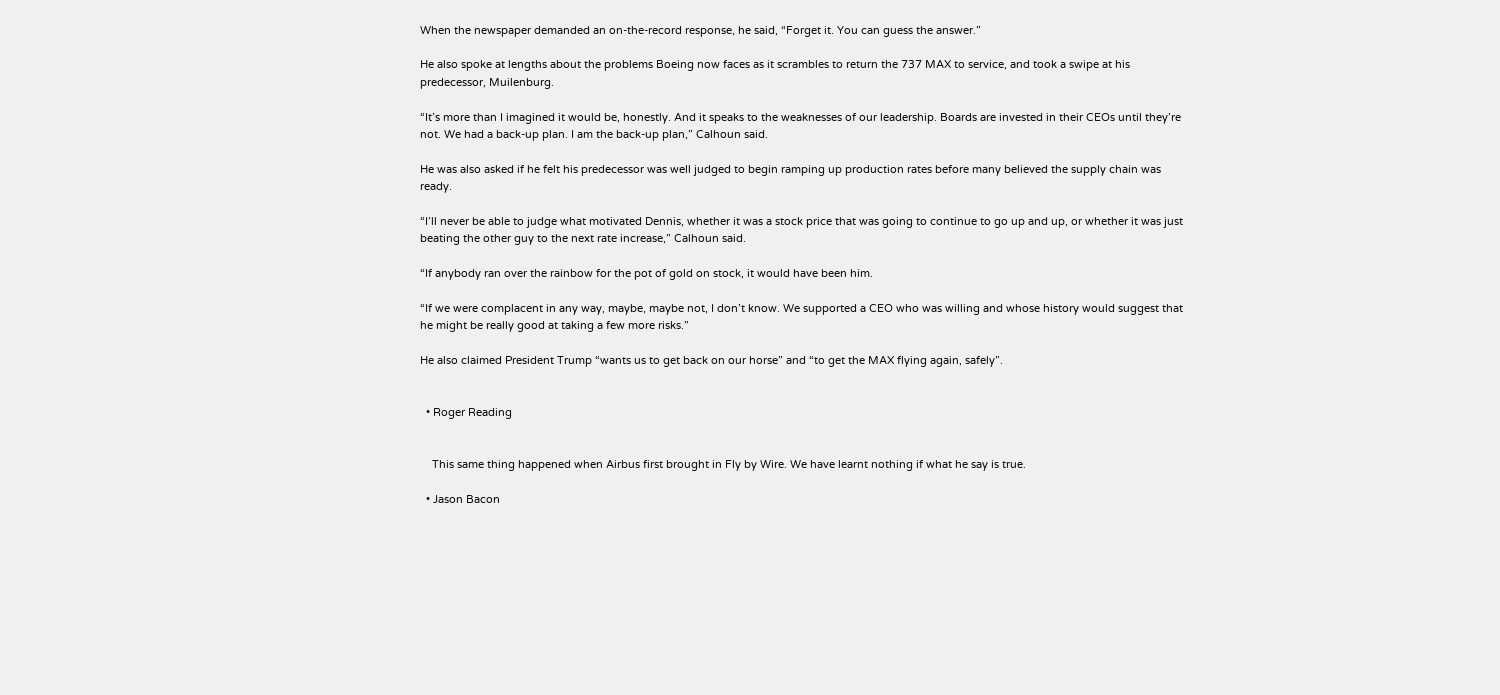When the newspaper demanded an on-the-record response, he said, “Forget it. You can guess the answer.”

He also spoke at lengths about the problems Boeing now faces as it scrambles to return the 737 MAX to service, and took a swipe at his predecessor, Muilenburg.

“It’s more than I imagined it would be, honestly. And it speaks to the weaknesses of our leadership. Boards are invested in their CEOs until they’re not. We had a back-up plan. I am the back-up plan,” Calhoun said.

He was also asked if he felt his predecessor was well judged to begin ramping up production rates before many believed the supply chain was ready.

“I’ll never be able to judge what motivated Dennis, whether it was a stock price that was going to continue to go up and up, or whether it was just beating the other guy to the next rate increase,” Calhoun said.

“If anybody ran over the rainbow for the pot of gold on stock, it would have been him.

“If we were complacent in any way, maybe, maybe not, I don’t know. We supported a CEO who was willing and whose history would suggest that he might be really good at taking a few more risks.”

He also claimed President Trump “wants us to get back on our horse” and “to get the MAX flying again, safely”.


  • Roger Reading


    This same thing happened when Airbus first brought in Fly by Wire. We have learnt nothing if what he say is true.

  • Jason Bacon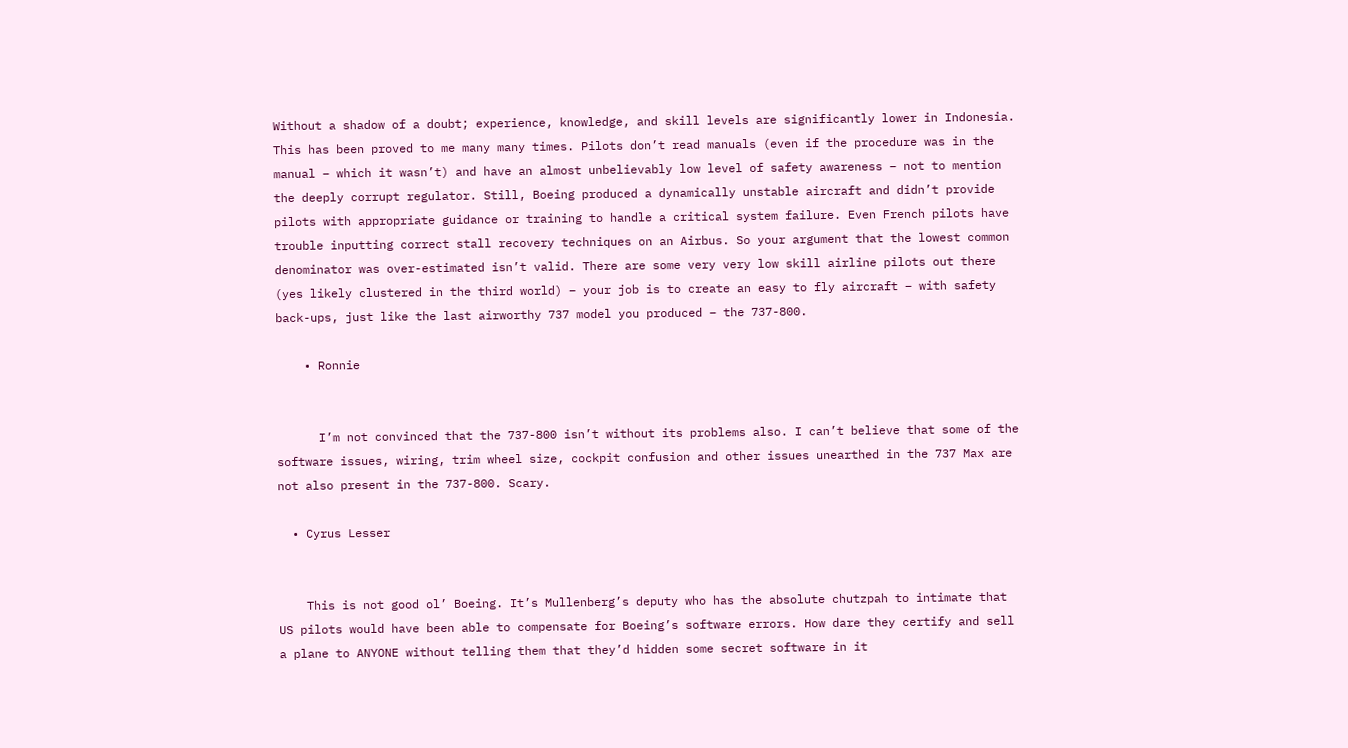Without a shadow of a doubt; experience, knowledge, and skill levels are significantly lower in Indonesia. This has been proved to me many many times. Pilots don’t read manuals (even if the procedure was in the manual – which it wasn’t) and have an almost unbelievably low level of safety awareness – not to mention the deeply corrupt regulator. Still, Boeing produced a dynamically unstable aircraft and didn’t provide pilots with appropriate guidance or training to handle a critical system failure. Even French pilots have trouble inputting correct stall recovery techniques on an Airbus. So your argument that the lowest common denominator was over-estimated isn’t valid. There are some very very low skill airline pilots out there (yes likely clustered in the third world) – your job is to create an easy to fly aircraft – with safety back-ups, just like the last airworthy 737 model you produced – the 737-800.

    • Ronnie


      I’m not convinced that the 737-800 isn’t without its problems also. I can’t believe that some of the software issues, wiring, trim wheel size, cockpit confusion and other issues unearthed in the 737 Max are not also present in the 737-800. Scary.

  • Cyrus Lesser


    This is not good ol’ Boeing. It’s Mullenberg’s deputy who has the absolute chutzpah to intimate that US pilots would have been able to compensate for Boeing’s software errors. How dare they certify and sell a plane to ANYONE without telling them that they’d hidden some secret software in it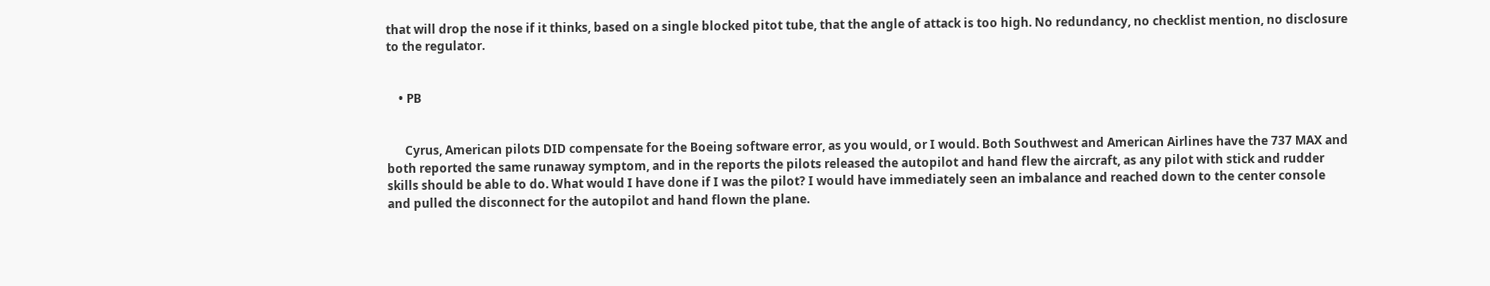that will drop the nose if it thinks, based on a single blocked pitot tube, that the angle of attack is too high. No redundancy, no checklist mention, no disclosure to the regulator.


    • PB


      Cyrus, American pilots DID compensate for the Boeing software error, as you would, or I would. Both Southwest and American Airlines have the 737 MAX and both reported the same runaway symptom, and in the reports the pilots released the autopilot and hand flew the aircraft, as any pilot with stick and rudder skills should be able to do. What would I have done if I was the pilot? I would have immediately seen an imbalance and reached down to the center console and pulled the disconnect for the autopilot and hand flown the plane.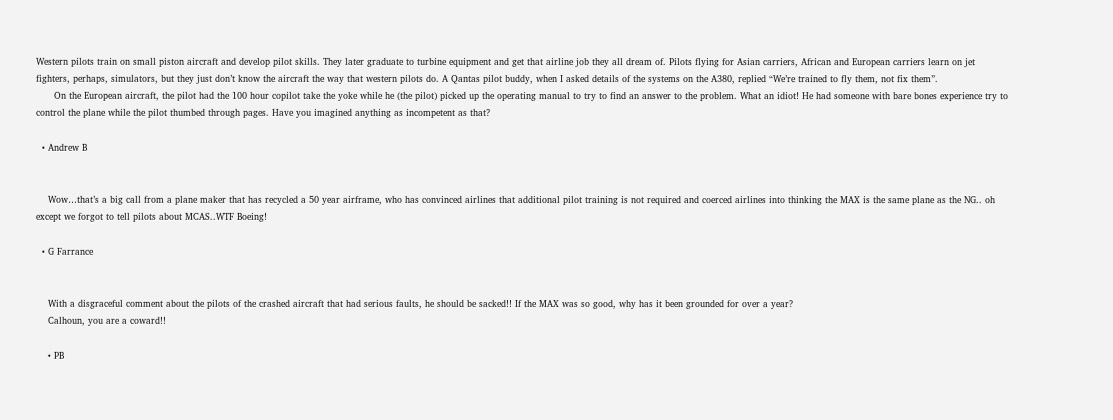Western pilots train on small piston aircraft and develop pilot skills. They later graduate to turbine equipment and get that airline job they all dream of. Pilots flying for Asian carriers, African and European carriers learn on jet fighters, perhaps, simulators, but they just don’t know the aircraft the way that western pilots do. A Qantas pilot buddy, when I asked details of the systems on the A380, replied “We’re trained to fly them, not fix them”.
      On the European aircraft, the pilot had the 100 hour copilot take the yoke while he (the pilot) picked up the operating manual to try to find an answer to the problem. What an idiot! He had someone with bare bones experience try to control the plane while the pilot thumbed through pages. Have you imagined anything as incompetent as that?

  • Andrew B


    Wow…that’s a big call from a plane maker that has recycled a 50 year airframe, who has convinced airlines that additional pilot training is not required and coerced airlines into thinking the MAX is the same plane as the NG.. oh except we forgot to tell pilots about MCAS..WTF Boeing!

  • G Farrance


    With a disgraceful comment about the pilots of the crashed aircraft that had serious faults, he should be sacked!! If the MAX was so good, why has it been grounded for over a year?
    Calhoun, you are a coward!!

    • PB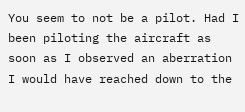You seem to not be a pilot. Had I been piloting the aircraft as soon as I observed an aberration I would have reached down to the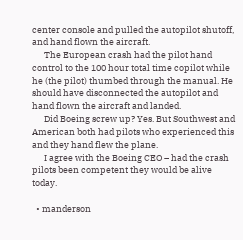center console and pulled the autopilot shutoff, and hand flown the aircraft.
      The European crash had the pilot hand control to the 100 hour total time copilot while he (the pilot) thumbed through the manual. He should have disconnected the autopilot and hand flown the aircraft and landed.
      Did Boeing screw up? Yes. But Southwest and American both had pilots who experienced this and they hand flew the plane.
      I agree with the Boeing CEO – had the crash pilots been competent they would be alive today.

  • manderson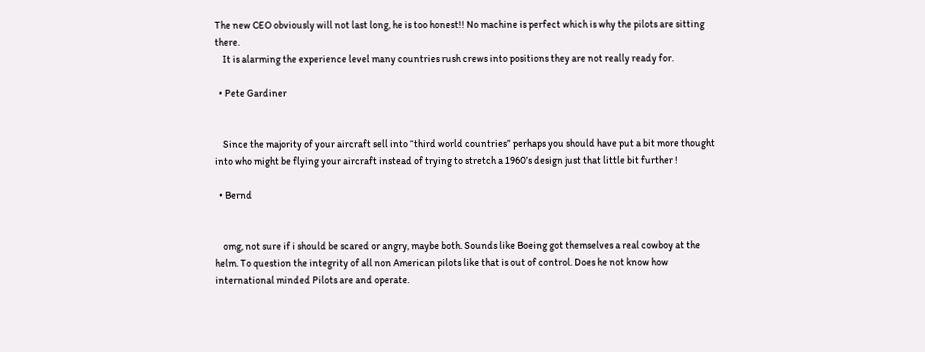The new CEO obviously will not last long, he is too honest!! No machine is perfect which is why the pilots are sitting there.
    It is alarming the experience level many countries rush crews into positions they are not really ready for.

  • Pete Gardiner


    Since the majority of your aircraft sell into “third world countries” perhaps you should have put a bit more thought into who might be flying your aircraft instead of trying to stretch a 1960’s design just that little bit further !

  • Bernd


    omg, not sure if i should be scared or angry, maybe both. Sounds like Boeing got themselves a real cowboy at the helm. To question the integrity of all non American pilots like that is out of control. Does he not know how international minded Pilots are and operate.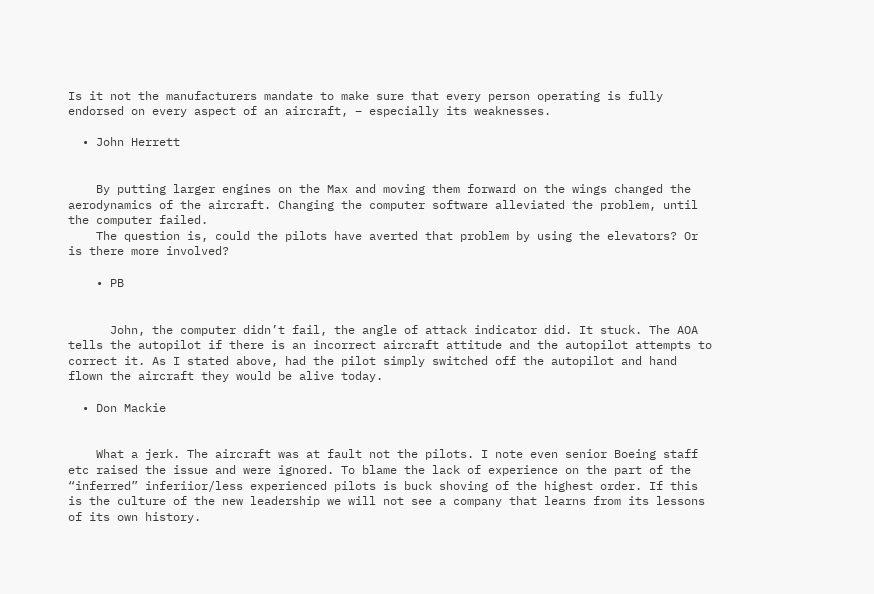Is it not the manufacturers mandate to make sure that every person operating is fully endorsed on every aspect of an aircraft, – especially its weaknesses.

  • John Herrett


    By putting larger engines on the Max and moving them forward on the wings changed the aerodynamics of the aircraft. Changing the computer software alleviated the problem, until the computer failed.
    The question is, could the pilots have averted that problem by using the elevators? Or is there more involved?

    • PB


      John, the computer didn’t fail, the angle of attack indicator did. It stuck. The AOA tells the autopilot if there is an incorrect aircraft attitude and the autopilot attempts to correct it. As I stated above, had the pilot simply switched off the autopilot and hand flown the aircraft they would be alive today.

  • Don Mackie


    What a jerk. The aircraft was at fault not the pilots. I note even senior Boeing staff etc raised the issue and were ignored. To blame the lack of experience on the part of the “inferred” inferiior/less experienced pilots is buck shoving of the highest order. If this is the culture of the new leadership we will not see a company that learns from its lessons of its own history.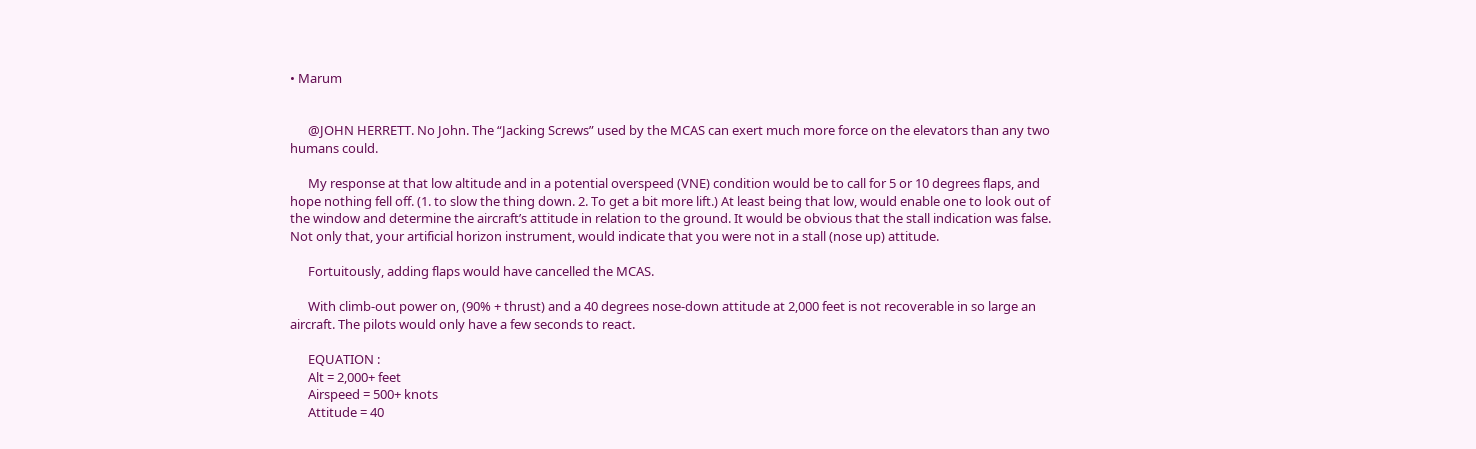• Marum


      @JOHN HERRETT. No John. The “Jacking Screws” used by the MCAS can exert much more force on the elevators than any two humans could.

      My response at that low altitude and in a potential overspeed (VNE) condition would be to call for 5 or 10 degrees flaps, and hope nothing fell off. (1. to slow the thing down. 2. To get a bit more lift.) At least being that low, would enable one to look out of the window and determine the aircraft’s attitude in relation to the ground. It would be obvious that the stall indication was false. Not only that, your artificial horizon instrument, would indicate that you were not in a stall (nose up) attitude.

      Fortuitously, adding flaps would have cancelled the MCAS.

      With climb-out power on, (90% + thrust) and a 40 degrees nose-down attitude at 2,000 feet is not recoverable in so large an aircraft. The pilots would only have a few seconds to react.

      EQUATION :
      Alt = 2,000+ feet
      Airspeed = 500+ knots
      Attitude = 40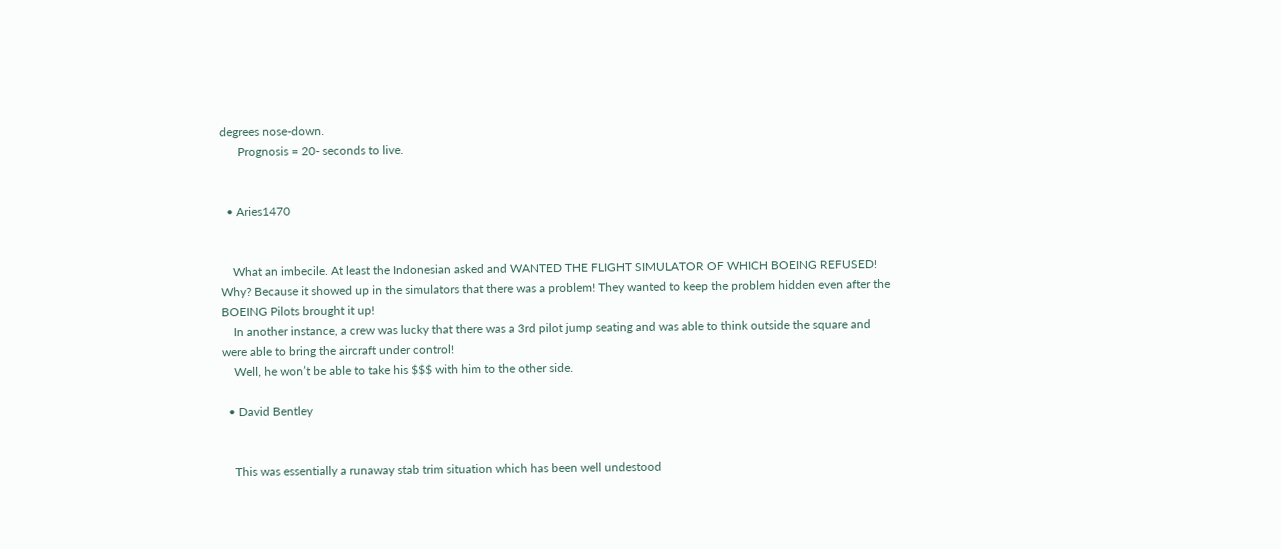degrees nose-down.
      Prognosis = 20- seconds to live.


  • Aries1470


    What an imbecile. At least the Indonesian asked and WANTED THE FLIGHT SIMULATOR OF WHICH BOEING REFUSED! Why? Because it showed up in the simulators that there was a problem! They wanted to keep the problem hidden even after the BOEING Pilots brought it up!
    In another instance, a crew was lucky that there was a 3rd pilot jump seating and was able to think outside the square and were able to bring the aircraft under control!
    Well, he won’t be able to take his $$$ with him to the other side.

  • David Bentley


    This was essentially a runaway stab trim situation which has been well undestood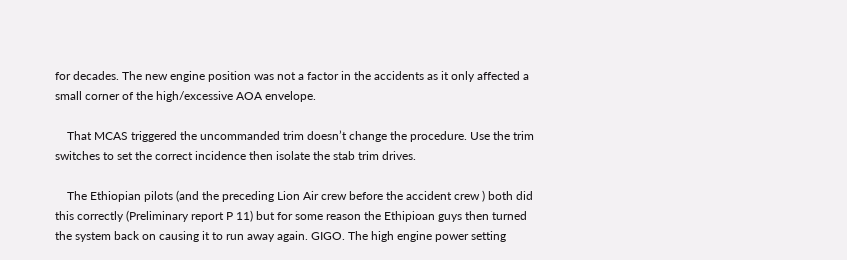for decades. The new engine position was not a factor in the accidents as it only affected a small corner of the high/excessive AOA envelope.

    That MCAS triggered the uncommanded trim doesn’t change the procedure. Use the trim switches to set the correct incidence then isolate the stab trim drives.

    The Ethiopian pilots (and the preceding Lion Air crew before the accident crew ) both did this correctly (Preliminary report P 11) but for some reason the Ethipioan guys then turned the system back on causing it to run away again. GIGO. The high engine power setting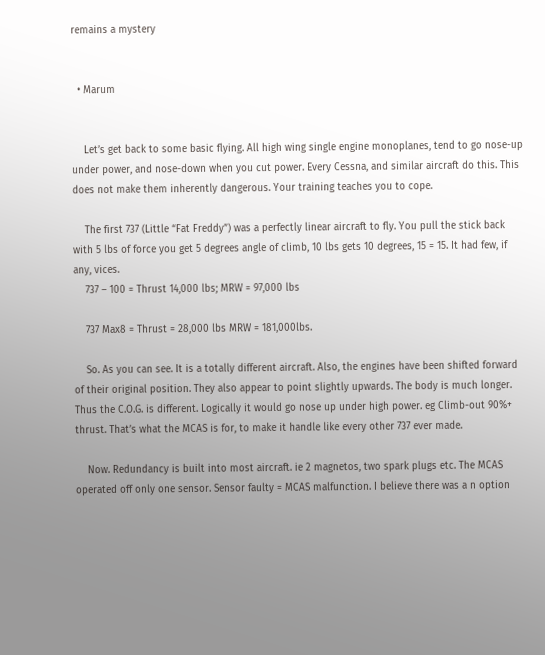remains a mystery


  • Marum


    Let’s get back to some basic flying. All high wing single engine monoplanes, tend to go nose-up under power, and nose-down when you cut power. Every Cessna, and similar aircraft do this. This does not make them inherently dangerous. Your training teaches you to cope.

    The first 737 (Little “Fat Freddy”) was a perfectly linear aircraft to fly. You pull the stick back with 5 lbs of force you get 5 degrees angle of climb, 10 lbs gets 10 degrees, 15 = 15. It had few, if any, vices.
    737 – 100 = Thrust 14,000 lbs; MRW = 97,000 lbs

    737 Max8 = Thrust = 28,000 lbs MRW = 181,000lbs.

    So. As you can see. It is a totally different aircraft. Also, the engines have been shifted forward of their original position. They also appear to point slightly upwards. The body is much longer. Thus the C.O.G. is different. Logically it would go nose up under high power. eg Climb-out 90%+ thrust. That’s what the MCAS is for, to make it handle like every other 737 ever made.

    Now. Redundancy is built into most aircraft. ie 2 magnetos, two spark plugs etc. The MCAS operated off only one sensor. Sensor faulty = MCAS malfunction. I believe there was a n option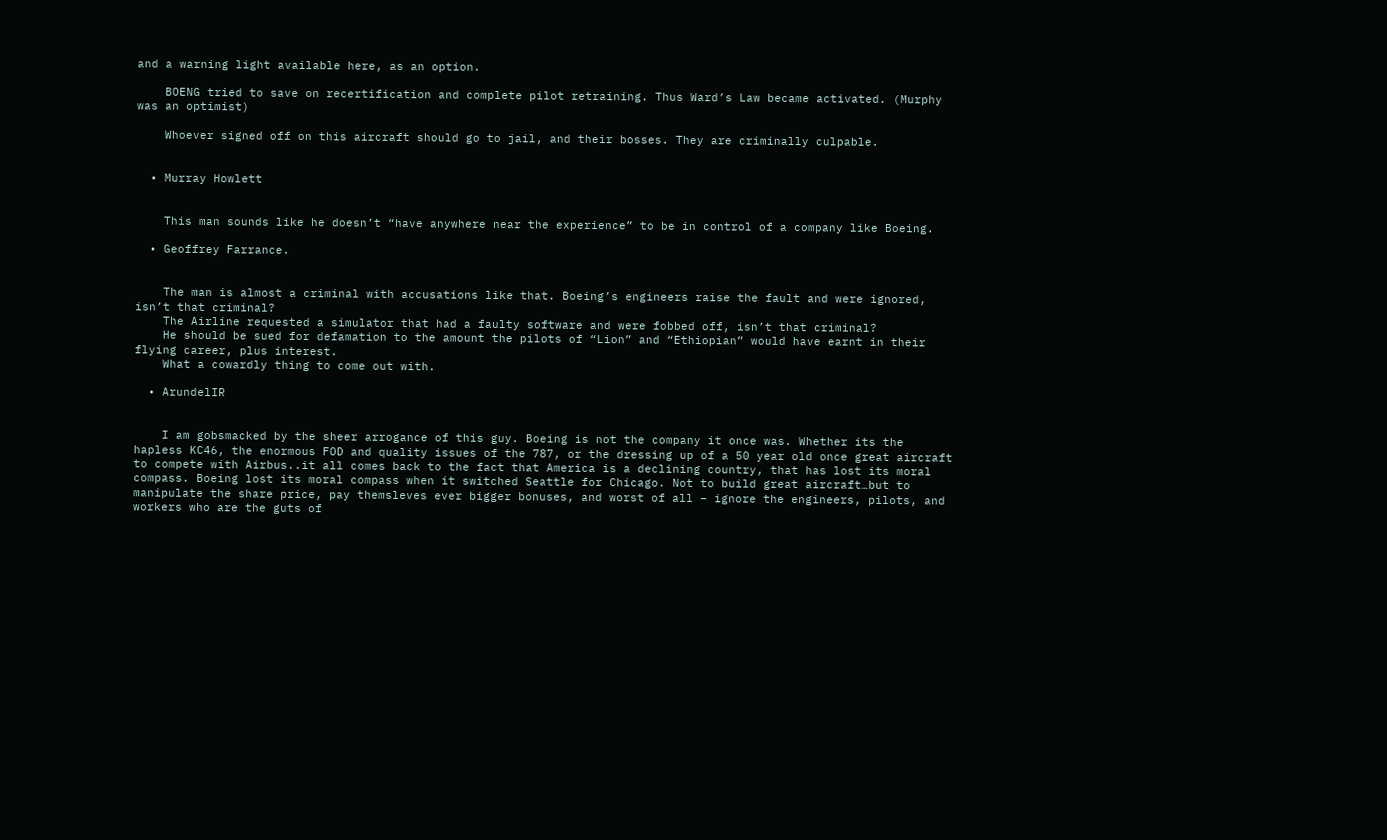and a warning light available here, as an option.

    BOENG tried to save on recertification and complete pilot retraining. Thus Ward’s Law became activated. (Murphy was an optimist)

    Whoever signed off on this aircraft should go to jail, and their bosses. They are criminally culpable.


  • Murray Howlett


    This man sounds like he doesn’t “have anywhere near the experience” to be in control of a company like Boeing.

  • Geoffrey Farrance.


    The man is almost a criminal with accusations like that. Boeing’s engineers raise the fault and were ignored, isn’t that criminal?
    The Airline requested a simulator that had a faulty software and were fobbed off, isn’t that criminal?
    He should be sued for defamation to the amount the pilots of “Lion” and “Ethiopian” would have earnt in their flying career, plus interest.
    What a cowardly thing to come out with.

  • ArundelIR


    I am gobsmacked by the sheer arrogance of this guy. Boeing is not the company it once was. Whether its the hapless KC46, the enormous FOD and quality issues of the 787, or the dressing up of a 50 year old once great aircraft to compete with Airbus..it all comes back to the fact that America is a declining country, that has lost its moral compass. Boeing lost its moral compass when it switched Seattle for Chicago. Not to build great aircraft…but to manipulate the share price, pay themsleves ever bigger bonuses, and worst of all – ignore the engineers, pilots, and workers who are the guts of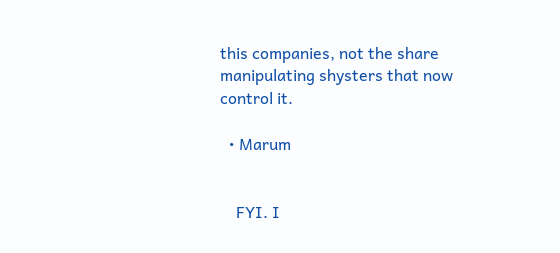this companies, not the share manipulating shysters that now control it.

  • Marum


    FYI. I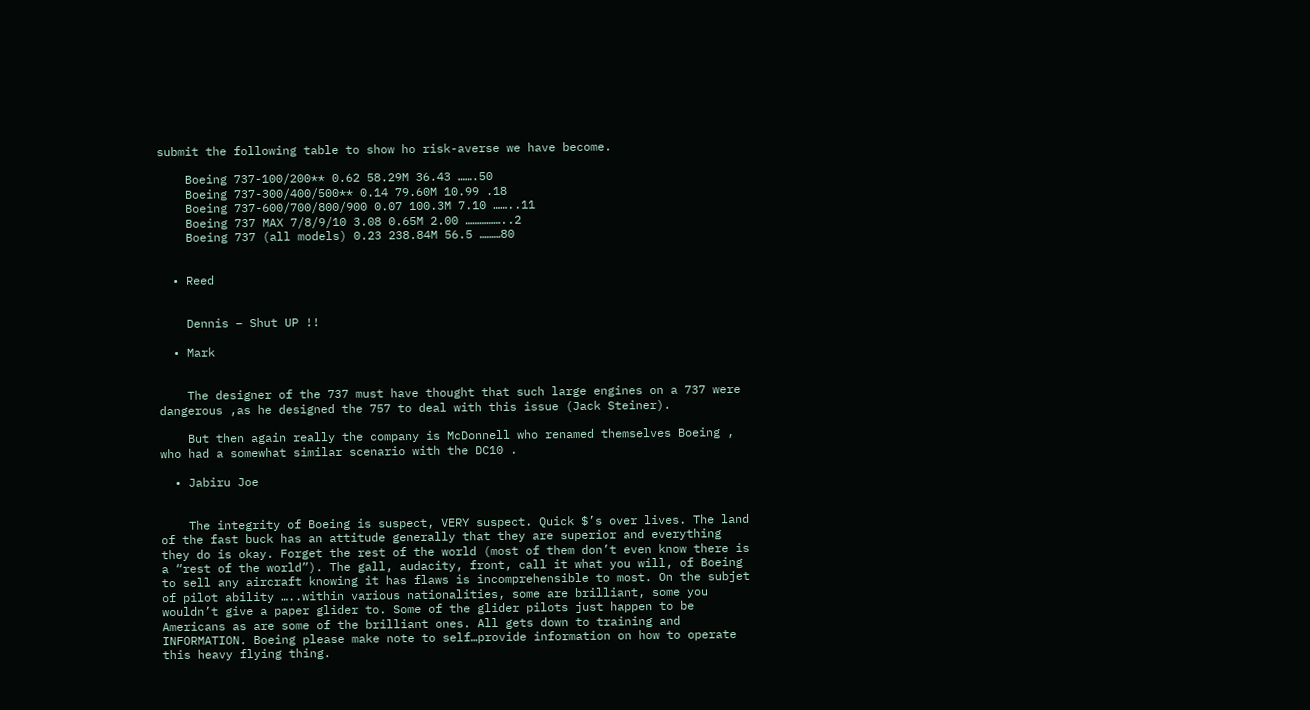submit the following table to show ho risk-averse we have become.

    Boeing 737-100/200** 0.62 58.29M 36.43 …….50
    Boeing 737-300/400/500** 0.14 79.60M 10.99 .18
    Boeing 737-600/700/800/900 0.07 100.3M 7.10 ……..11
    Boeing 737 MAX 7/8/9/10 3.08 0.65M 2.00 ……………..2
    Boeing 737 (all models) 0.23 238.84M 56.5 ………80


  • Reed


    Dennis – Shut UP !!

  • Mark


    The designer of the 737 must have thought that such large engines on a 737 were dangerous ,as he designed the 757 to deal with this issue (Jack Steiner).

    But then again really the company is McDonnell who renamed themselves Boeing , who had a somewhat similar scenario with the DC10 .

  • Jabiru Joe


    The integrity of Boeing is suspect, VERY suspect. Quick $’s over lives. The land of the fast buck has an attitude generally that they are superior and everything they do is okay. Forget the rest of the world (most of them don’t even know there is a “rest of the world”). The gall, audacity, front, call it what you will, of Boeing to sell any aircraft knowing it has flaws is incomprehensible to most. On the subjet of pilot ability …..within various nationalities, some are brilliant, some you wouldn’t give a paper glider to. Some of the glider pilots just happen to be Americans as are some of the brilliant ones. All gets down to training and INFORMATION. Boeing please make note to self…provide information on how to operate this heavy flying thing.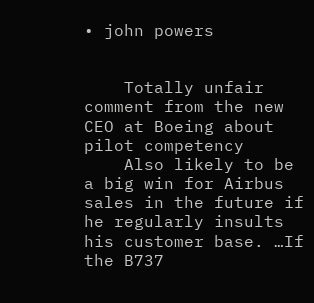• john powers


    Totally unfair comment from the new CEO at Boeing about pilot competency
    Also likely to be a big win for Airbus sales in the future if he regularly insults his customer base. …If the B737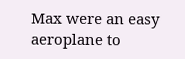Max were an easy aeroplane to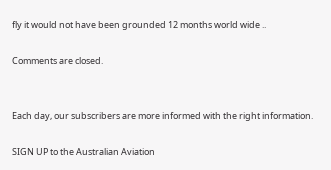fly it would not have been grounded 12 months world wide ..

Comments are closed.


Each day, our subscribers are more informed with the right information.

SIGN UP to the Australian Aviation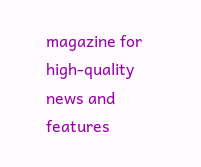magazine for high-quality news and features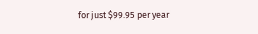for just $99.95 per year